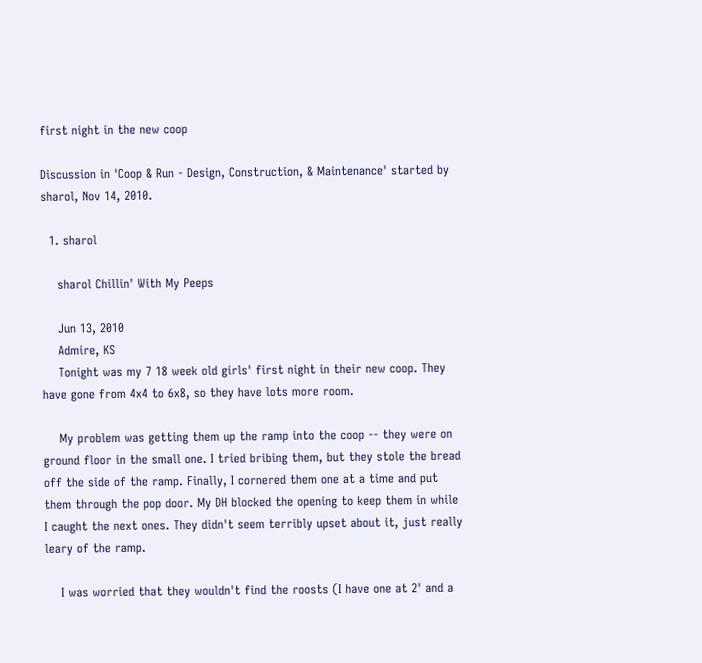first night in the new coop

Discussion in 'Coop & Run - Design, Construction, & Maintenance' started by sharol, Nov 14, 2010.

  1. sharol

    sharol Chillin' With My Peeps

    Jun 13, 2010
    Admire, KS
    Tonight was my 7 18 week old girls' first night in their new coop. They have gone from 4x4 to 6x8, so they have lots more room.

    My problem was getting them up the ramp into the coop -- they were on ground floor in the small one. I tried bribing them, but they stole the bread off the side of the ramp. Finally, I cornered them one at a time and put them through the pop door. My DH blocked the opening to keep them in while I caught the next ones. They didn't seem terribly upset about it, just really leary of the ramp.

    I was worried that they wouldn't find the roosts (I have one at 2' and a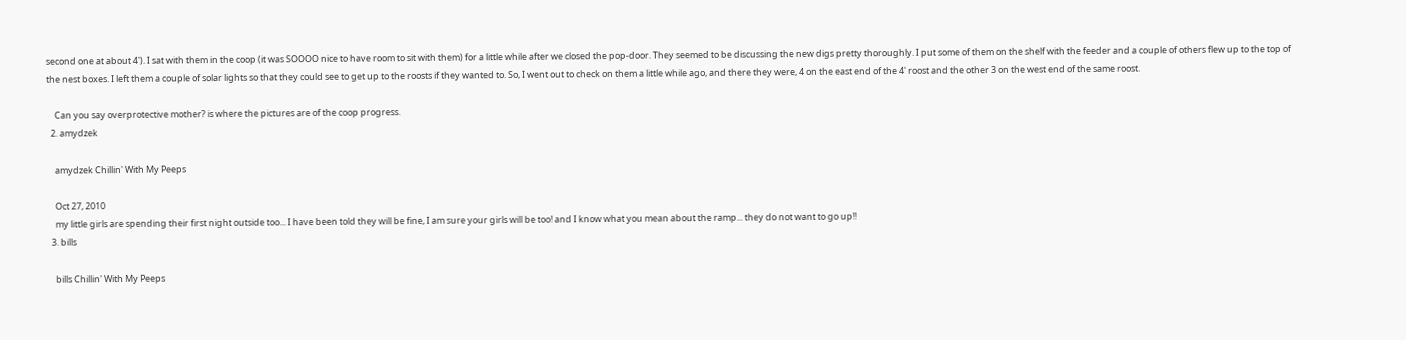second one at about 4'). I sat with them in the coop (it was SOOOO nice to have room to sit with them) for a little while after we closed the pop-door. They seemed to be discussing the new digs pretty thoroughly. I put some of them on the shelf with the feeder and a couple of others flew up to the top of the nest boxes. I left them a couple of solar lights so that they could see to get up to the roosts if they wanted to. So, I went out to check on them a little while ago, and there they were, 4 on the east end of the 4' roost and the other 3 on the west end of the same roost.

    Can you say overprotective mother? is where the pictures are of the coop progress.
  2. amydzek

    amydzek Chillin' With My Peeps

    Oct 27, 2010
    my little girls are spending their first night outside too... I have been told they will be fine, I am sure your girls will be too! and I know what you mean about the ramp... they do not want to go up!!
  3. bills

    bills Chillin' With My Peeps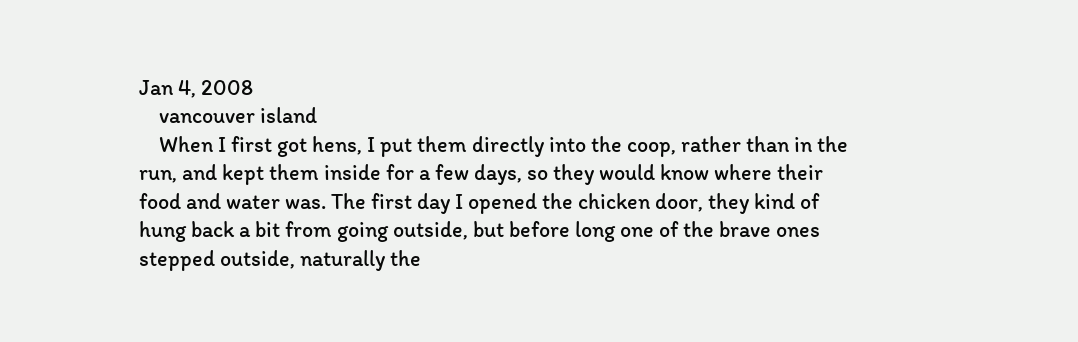Jan 4, 2008
    vancouver island
    When I first got hens, I put them directly into the coop, rather than in the run, and kept them inside for a few days, so they would know where their food and water was. The first day I opened the chicken door, they kind of hung back a bit from going outside, but before long one of the brave ones stepped outside, naturally the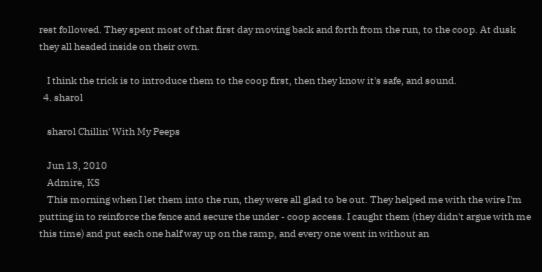rest followed. They spent most of that first day moving back and forth from the run, to the coop. At dusk they all headed inside on their own.

    I think the trick is to introduce them to the coop first, then they know it's safe, and sound.
  4. sharol

    sharol Chillin' With My Peeps

    Jun 13, 2010
    Admire, KS
    This morning when I let them into the run, they were all glad to be out. They helped me with the wire I'm putting in to reinforce the fence and secure the under - coop access. I caught them (they didn't argue with me this time) and put each one half way up on the ramp, and every one went in without an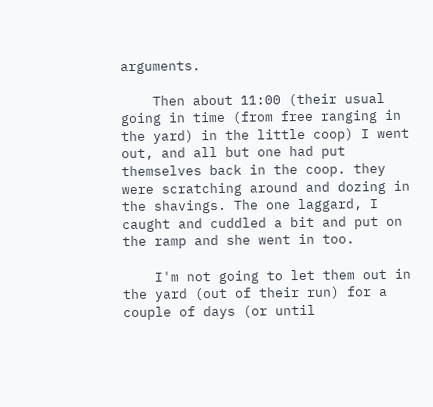arguments.

    Then about 11:00 (their usual going in time (from free ranging in the yard) in the little coop) I went out, and all but one had put themselves back in the coop. they were scratching around and dozing in the shavings. The one laggard, I caught and cuddled a bit and put on the ramp and she went in too.

    I'm not going to let them out in the yard (out of their run) for a couple of days (or until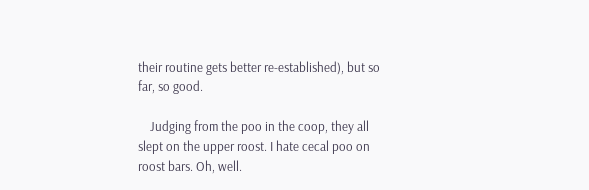their routine gets better re-established), but so far, so good.

    Judging from the poo in the coop, they all slept on the upper roost. I hate cecal poo on roost bars. Oh, well.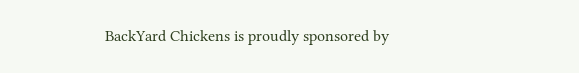BackYard Chickens is proudly sponsored by